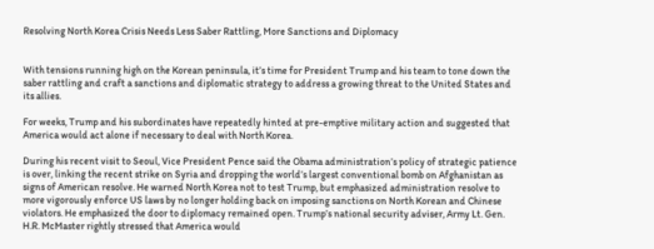Resolving North Korea Crisis Needs Less Saber Rattling, More Sanctions and Diplomacy


With tensions running high on the Korean peninsula, it’s time for President Trump and his team to tone down the saber rattling and craft a sanctions and diplomatic strategy to address a growing threat to the United States and its allies.

For weeks, Trump and his subordinates have repeatedly hinted at pre-emptive military action and suggested that America would act alone if necessary to deal with North Korea.

During his recent visit to Seoul, Vice President Pence said the Obama administration’s policy of strategic patience is over, linking the recent strike on Syria and dropping the world’s largest conventional bomb on Afghanistan as signs of American resolve. He warned North Korea not to test Trump, but emphasized administration resolve to more vigorously enforce US laws by no longer holding back on imposing sanctions on North Korean and Chinese violators. He emphasized the door to diplomacy remained open. Trump’s national security adviser, Army Lt. Gen. H.R. McMaster rightly stressed that America would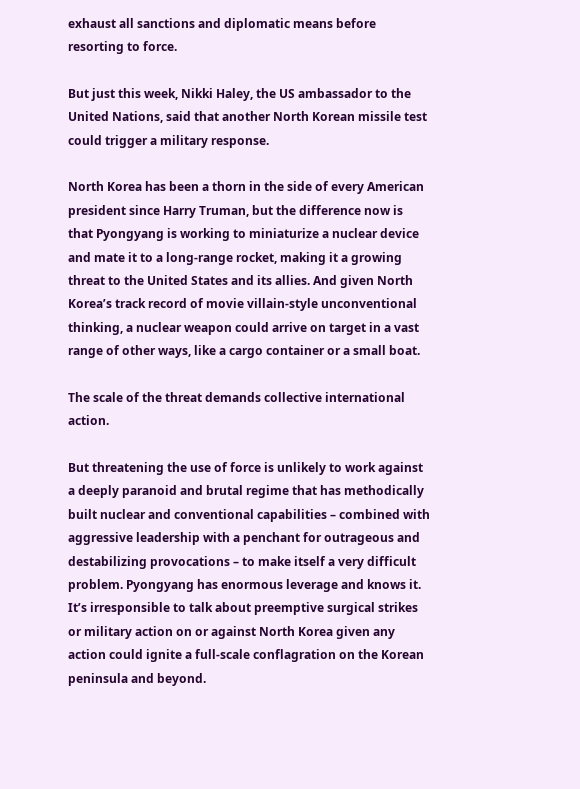exhaust all sanctions and diplomatic means before resorting to force.

But just this week, Nikki Haley, the US ambassador to the United Nations, said that another North Korean missile test could trigger a military response.

North Korea has been a thorn in the side of every American president since Harry Truman, but the difference now is that Pyongyang is working to miniaturize a nuclear device and mate it to a long-range rocket, making it a growing threat to the United States and its allies. And given North Korea’s track record of movie villain-style unconventional thinking, a nuclear weapon could arrive on target in a vast range of other ways, like a cargo container or a small boat.

The scale of the threat demands collective international action.

But threatening the use of force is unlikely to work against a deeply paranoid and brutal regime that has methodically built nuclear and conventional capabilities – combined with aggressive leadership with a penchant for outrageous and destabilizing provocations – to make itself a very difficult problem. Pyongyang has enormous leverage and knows it. It’s irresponsible to talk about preemptive surgical strikes or military action on or against North Korea given any action could ignite a full-scale conflagration on the Korean peninsula and beyond.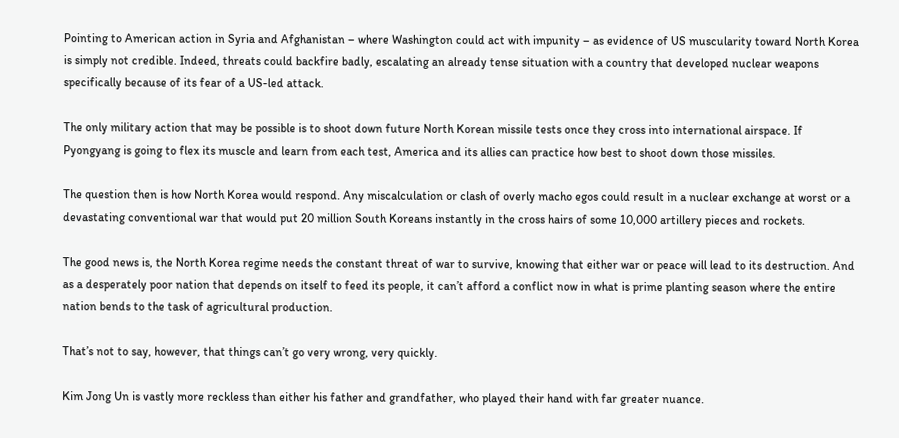Pointing to American action in Syria and Afghanistan – where Washington could act with impunity – as evidence of US muscularity toward North Korea is simply not credible. Indeed, threats could backfire badly, escalating an already tense situation with a country that developed nuclear weapons specifically because of its fear of a US-led attack.

The only military action that may be possible is to shoot down future North Korean missile tests once they cross into international airspace. If Pyongyang is going to flex its muscle and learn from each test, America and its allies can practice how best to shoot down those missiles.

The question then is how North Korea would respond. Any miscalculation or clash of overly macho egos could result in a nuclear exchange at worst or a devastating conventional war that would put 20 million South Koreans instantly in the cross hairs of some 10,000 artillery pieces and rockets.

The good news is, the North Korea regime needs the constant threat of war to survive, knowing that either war or peace will lead to its destruction. And as a desperately poor nation that depends on itself to feed its people, it can’t afford a conflict now in what is prime planting season where the entire nation bends to the task of agricultural production.

That’s not to say, however, that things can’t go very wrong, very quickly.

Kim Jong Un is vastly more reckless than either his father and grandfather, who played their hand with far greater nuance.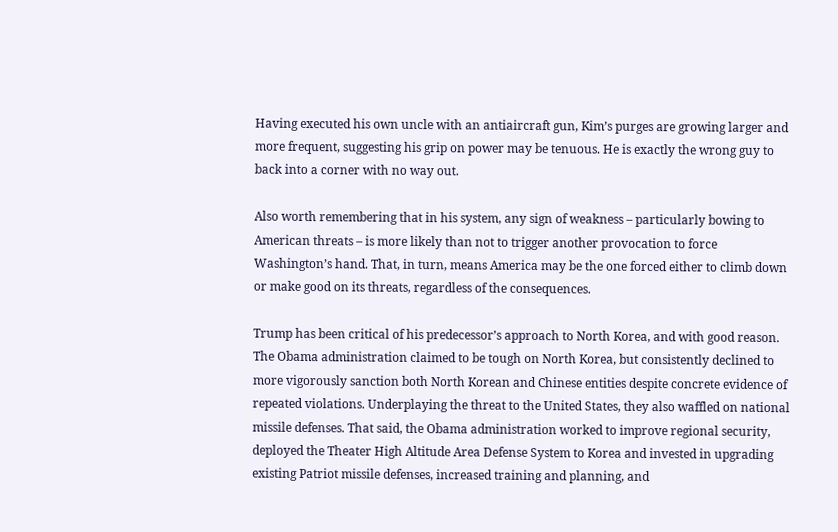Having executed his own uncle with an antiaircraft gun, Kim’s purges are growing larger and more frequent, suggesting his grip on power may be tenuous. He is exactly the wrong guy to back into a corner with no way out.

Also worth remembering that in his system, any sign of weakness – particularly bowing to American threats – is more likely than not to trigger another provocation to force Washington’s hand. That, in turn, means America may be the one forced either to climb down or make good on its threats, regardless of the consequences.

Trump has been critical of his predecessor’s approach to North Korea, and with good reason. The Obama administration claimed to be tough on North Korea, but consistently declined to more vigorously sanction both North Korean and Chinese entities despite concrete evidence of repeated violations. Underplaying the threat to the United States, they also waffled on national missile defenses. That said, the Obama administration worked to improve regional security, deployed the Theater High Altitude Area Defense System to Korea and invested in upgrading existing Patriot missile defenses, increased training and planning, and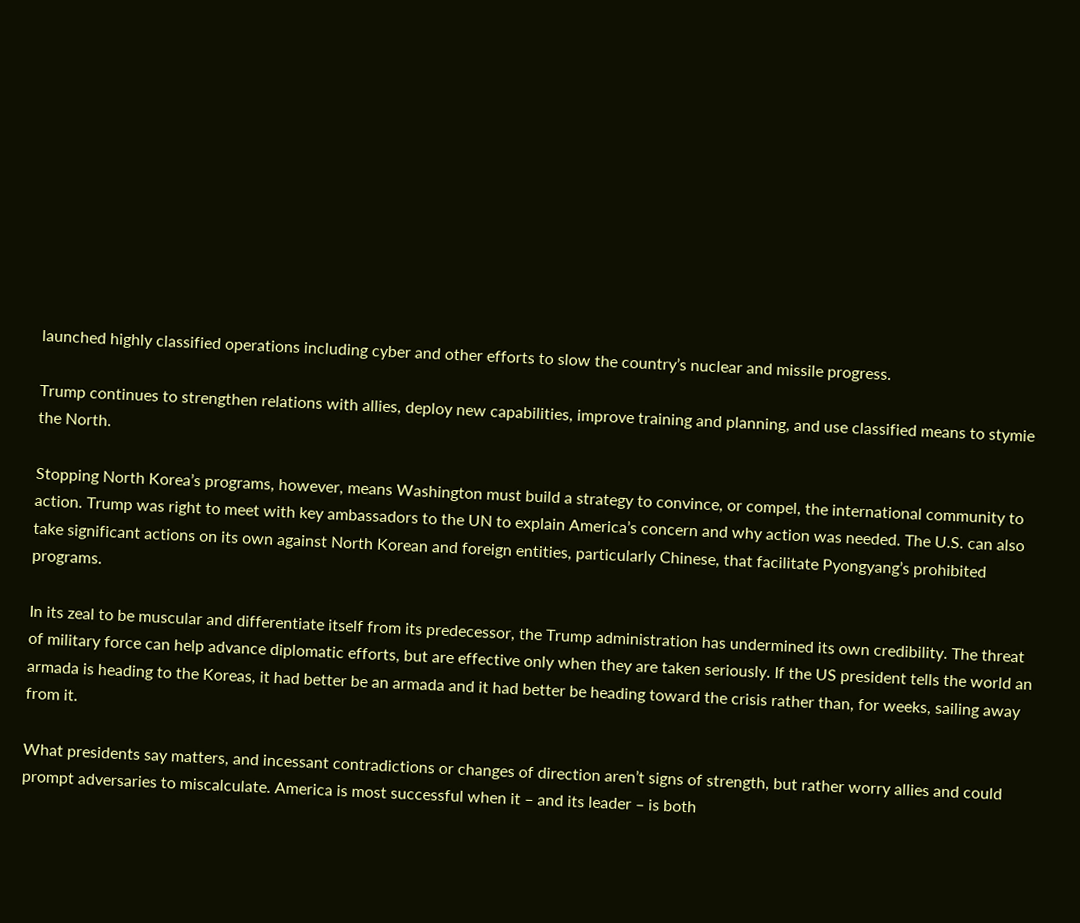launched highly classified operations including cyber and other efforts to slow the country’s nuclear and missile progress.

Trump continues to strengthen relations with allies, deploy new capabilities, improve training and planning, and use classified means to stymie the North.

Stopping North Korea’s programs, however, means Washington must build a strategy to convince, or compel, the international community to action. Trump was right to meet with key ambassadors to the UN to explain America’s concern and why action was needed. The U.S. can also take significant actions on its own against North Korean and foreign entities, particularly Chinese, that facilitate Pyongyang’s prohibited programs.

In its zeal to be muscular and differentiate itself from its predecessor, the Trump administration has undermined its own credibility. The threat of military force can help advance diplomatic efforts, but are effective only when they are taken seriously. If the US president tells the world an armada is heading to the Koreas, it had better be an armada and it had better be heading toward the crisis rather than, for weeks, sailing away from it.

What presidents say matters, and incessant contradictions or changes of direction aren’t signs of strength, but rather worry allies and could prompt adversaries to miscalculate. America is most successful when it – and its leader – is both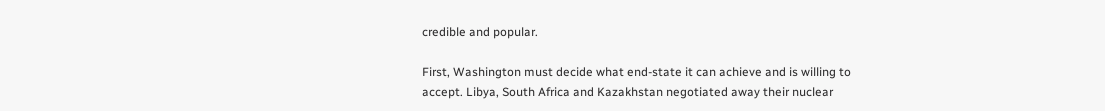credible and popular.

First, Washington must decide what end-state it can achieve and is willing to accept. Libya, South Africa and Kazakhstan negotiated away their nuclear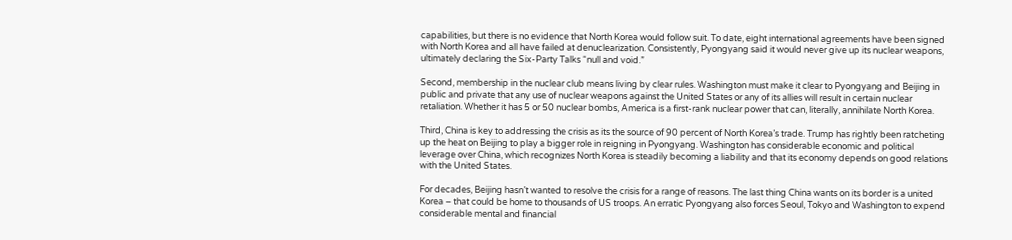capabilities, but there is no evidence that North Korea would follow suit. To date, eight international agreements have been signed with North Korea and all have failed at denuclearization. Consistently, Pyongyang said it would never give up its nuclear weapons, ultimately declaring the Six-Party Talks “null and void.”

Second, membership in the nuclear club means living by clear rules. Washington must make it clear to Pyongyang and Beijing in public and private that any use of nuclear weapons against the United States or any of its allies will result in certain nuclear retaliation. Whether it has 5 or 50 nuclear bombs, America is a first-rank nuclear power that can, literally, annihilate North Korea.

Third, China is key to addressing the crisis as its the source of 90 percent of North Korea’s trade. Trump has rightly been ratcheting up the heat on Beijing to play a bigger role in reigning in Pyongyang. Washington has considerable economic and political leverage over China, which recognizes North Korea is steadily becoming a liability and that its economy depends on good relations with the United States.

For decades, Beijing hasn’t wanted to resolve the crisis for a range of reasons. The last thing China wants on its border is a united Korea – that could be home to thousands of US troops. An erratic Pyongyang also forces Seoul, Tokyo and Washington to expend considerable mental and financial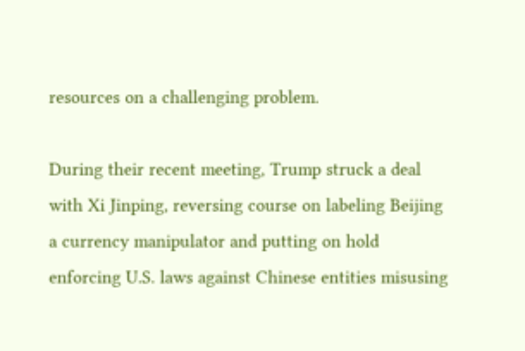resources on a challenging problem.

During their recent meeting, Trump struck a deal with Xi Jinping, reversing course on labeling Beijing a currency manipulator and putting on hold enforcing U.S. laws against Chinese entities misusing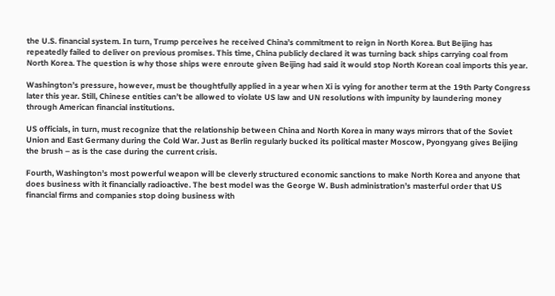the U.S. financial system. In turn, Trump perceives he received China’s commitment to reign in North Korea. But Beijing has repeatedly failed to deliver on previous promises. This time, China publicly declared it was turning back ships carrying coal from North Korea. The question is why those ships were enroute given Beijing had said it would stop North Korean coal imports this year.

Washington’s pressure, however, must be thoughtfully applied in a year when Xi is vying for another term at the 19th Party Congress later this year. Still, Chinese entities can’t be allowed to violate US law and UN resolutions with impunity by laundering money through American financial institutions.

US officials, in turn, must recognize that the relationship between China and North Korea in many ways mirrors that of the Soviet Union and East Germany during the Cold War. Just as Berlin regularly bucked its political master Moscow, Pyongyang gives Beijing the brush – as is the case during the current crisis.

Fourth, Washington’s most powerful weapon will be cleverly structured economic sanctions to make North Korea and anyone that does business with it financially radioactive. The best model was the George W. Bush administration’s masterful order that US financial firms and companies stop doing business with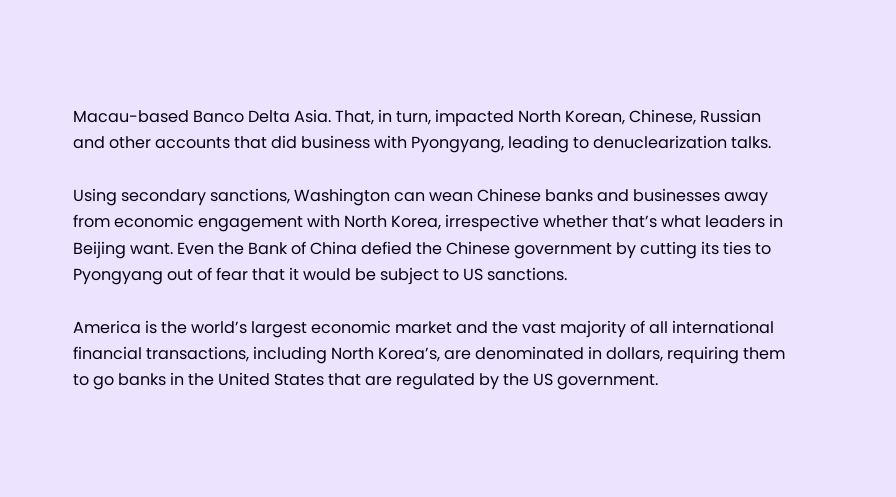Macau-based Banco Delta Asia. That, in turn, impacted North Korean, Chinese, Russian and other accounts that did business with Pyongyang, leading to denuclearization talks.

Using secondary sanctions, Washington can wean Chinese banks and businesses away from economic engagement with North Korea, irrespective whether that’s what leaders in Beijing want. Even the Bank of China defied the Chinese government by cutting its ties to Pyongyang out of fear that it would be subject to US sanctions.

America is the world’s largest economic market and the vast majority of all international financial transactions, including North Korea’s, are denominated in dollars, requiring them to go banks in the United States that are regulated by the US government.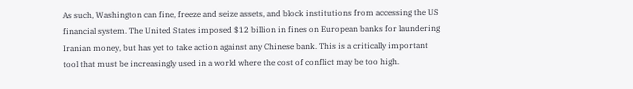As such, Washington can fine, freeze and seize assets, and block institutions from accessing the US financial system. The United States imposed $12 billion in fines on European banks for laundering Iranian money, but has yet to take action against any Chinese bank. This is a critically important tool that must be increasingly used in a world where the cost of conflict may be too high.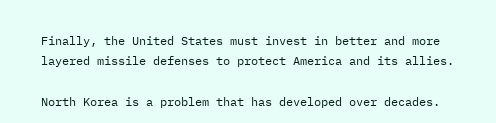Finally, the United States must invest in better and more layered missile defenses to protect America and its allies.

North Korea is a problem that has developed over decades.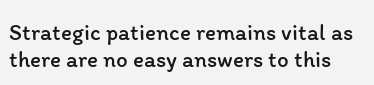Strategic patience remains vital as there are no easy answers to this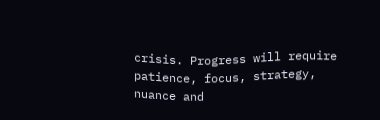crisis. Progress will require patience, focus, strategy, nuance and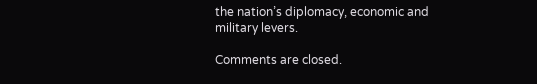the nation’s diplomacy, economic and military levers.

Comments are closed.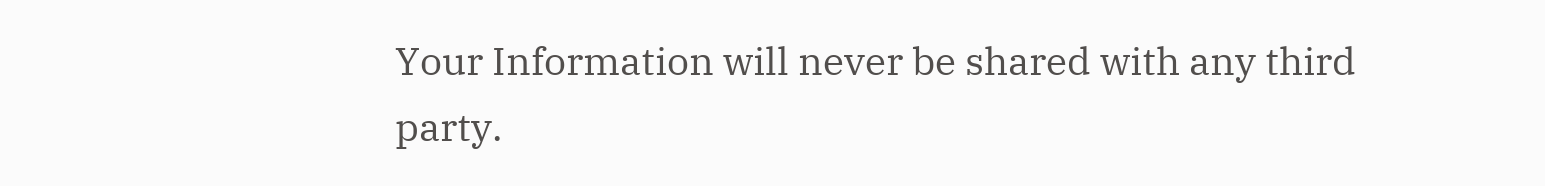Your Information will never be shared with any third party.